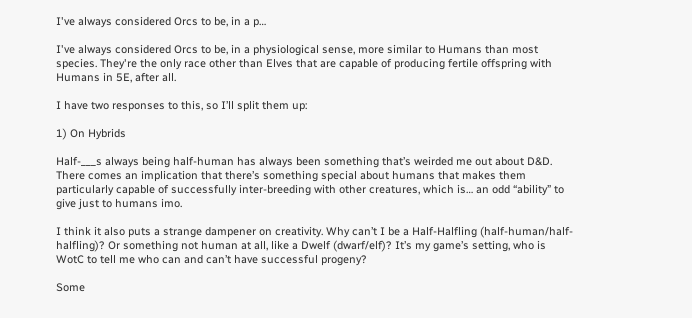I've always considered Orcs to be, in a p…

I've always considered Orcs to be, in a physiological sense, more similar to Humans than most species. They're the only race other than Elves that are capable of producing fertile offspring with Humans in 5E, after all.

I have two responses to this, so I’ll split them up:

1) On Hybrids

Half-___s always being half-human has always been something that’s weirded me out about D&D. There comes an implication that there’s something special about humans that makes them particularly capable of successfully inter-breeding with other creatures, which is… an odd “ability” to give just to humans imo.

I think it also puts a strange dampener on creativity. Why can’t I be a Half-Halfling (half-human/half-halfling)? Or something not human at all, like a Dwelf (dwarf/elf)? It’s my game’s setting, who is WotC to tell me who can and can’t have successful progeny?

Some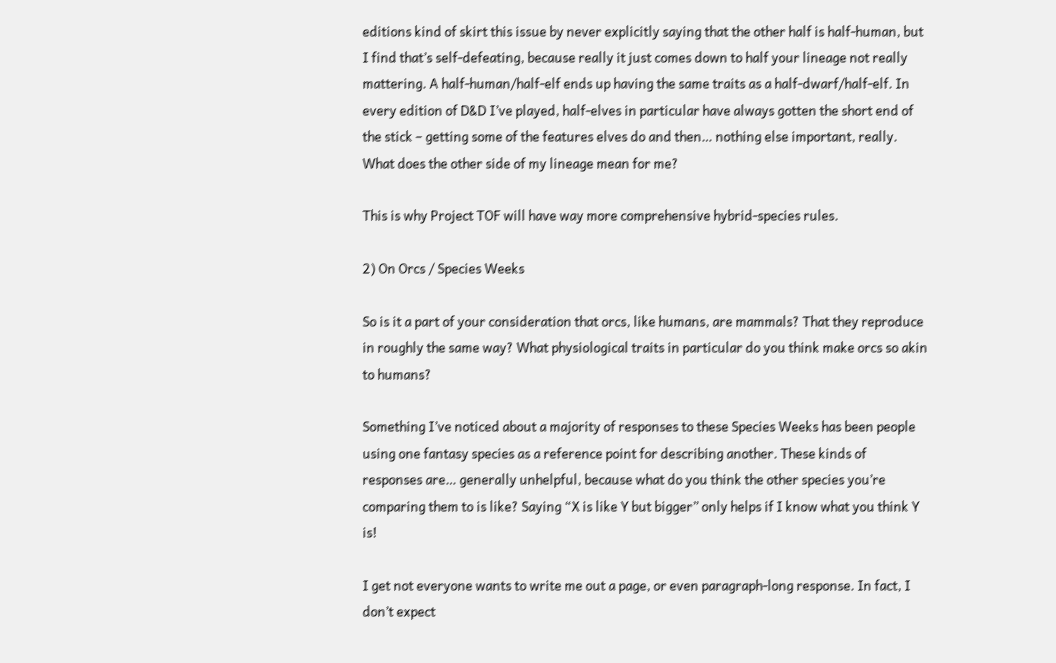editions kind of skirt this issue by never explicitly saying that the other half is half-human, but I find that’s self-defeating, because really it just comes down to half your lineage not really mattering. A half-human/half-elf ends up having the same traits as a half-dwarf/half-elf. In every edition of D&D I’ve played, half-elves in particular have always gotten the short end of the stick – getting some of the features elves do and then… nothing else important, really. What does the other side of my lineage mean for me?

This is why Project TOF will have way more comprehensive hybrid-species rules.

2) On Orcs / Species Weeks

So is it a part of your consideration that orcs, like humans, are mammals? That they reproduce in roughly the same way? What physiological traits in particular do you think make orcs so akin to humans?

Something I’ve noticed about a majority of responses to these Species Weeks has been people using one fantasy species as a reference point for describing another. These kinds of responses are… generally unhelpful, because what do you think the other species you’re comparing them to is like? Saying “X is like Y but bigger” only helps if I know what you think Y is!

I get not everyone wants to write me out a page, or even paragraph-long response. In fact, I don’t expect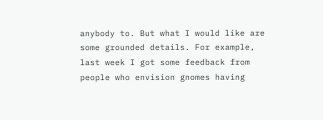anybody to. But what I would like are some grounded details. For example, last week I got some feedback from people who envision gnomes having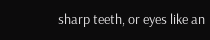sharp teeth, or eyes like an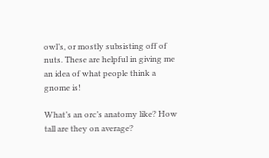owl’s, or mostly subsisting off of nuts. These are helpful in giving me an idea of what people think a gnome is!

What’s an orc’s anatomy like? How tall are they on average?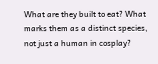What are they built to eat? What marks them as a distinct species, not just a human in cosplay?